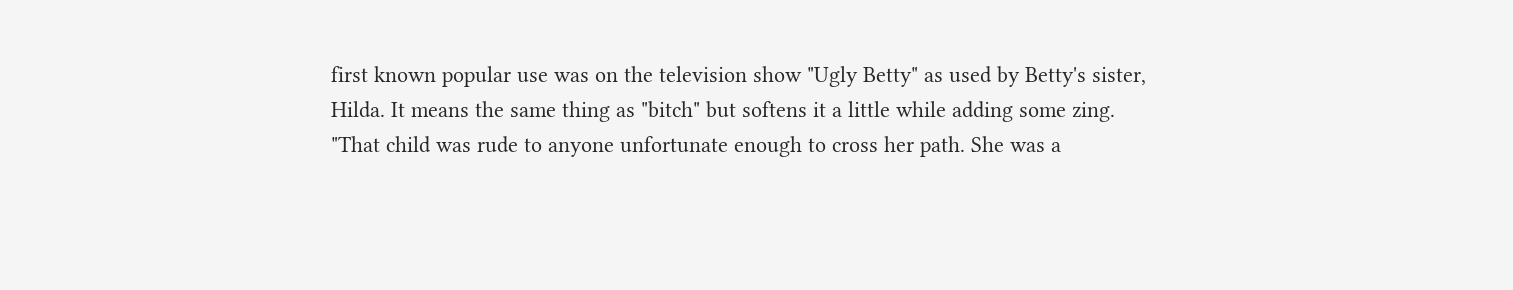first known popular use was on the television show "Ugly Betty" as used by Betty's sister, Hilda. It means the same thing as "bitch" but softens it a little while adding some zing.
"That child was rude to anyone unfortunate enough to cross her path. She was a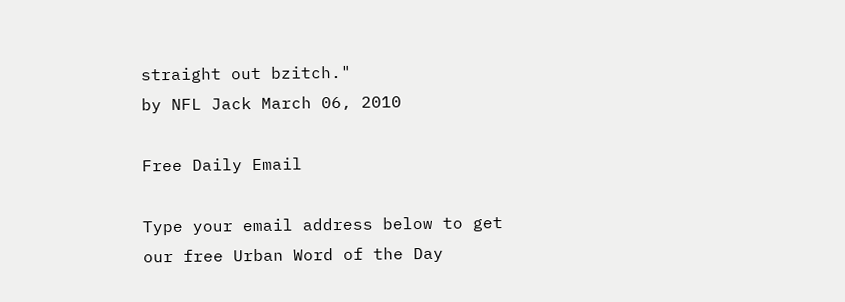straight out bzitch."
by NFL Jack March 06, 2010

Free Daily Email

Type your email address below to get our free Urban Word of the Day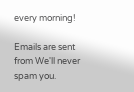every morning!

Emails are sent from We'll never spam you.